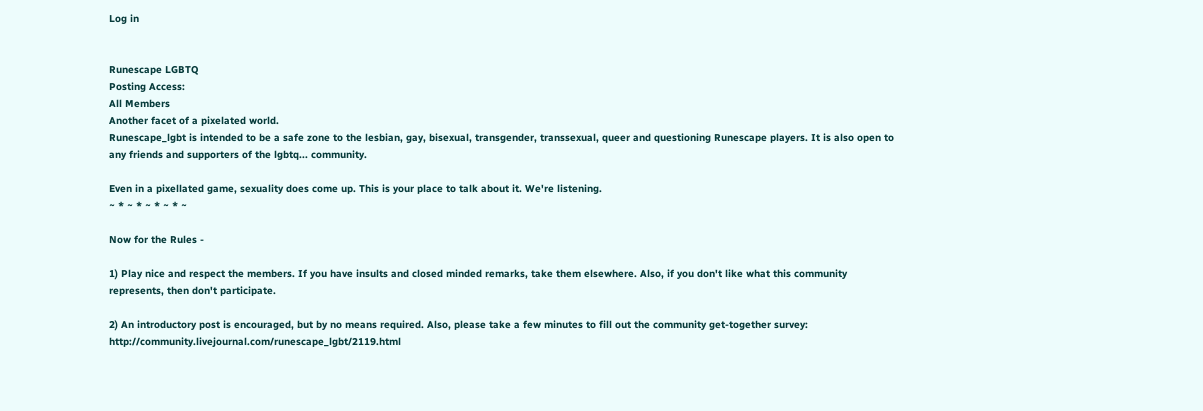Log in


Runescape LGBTQ
Posting Access:
All Members
Another facet of a pixelated world.
Runescape_lgbt is intended to be a safe zone to the lesbian, gay, bisexual, transgender, transsexual, queer and questioning Runescape players. It is also open to any friends and supporters of the lgbtq... community.

Even in a pixellated game, sexuality does come up. This is your place to talk about it. We're listening.
~ * ~ * ~ * ~ * ~

Now for the Rules -

1) Play nice and respect the members. If you have insults and closed minded remarks, take them elsewhere. Also, if you don't like what this community represents, then don't participate.

2) An introductory post is encouraged, but by no means required. Also, please take a few minutes to fill out the community get-together survey: http://community.livejournal.com/runescape_lgbt/2119.html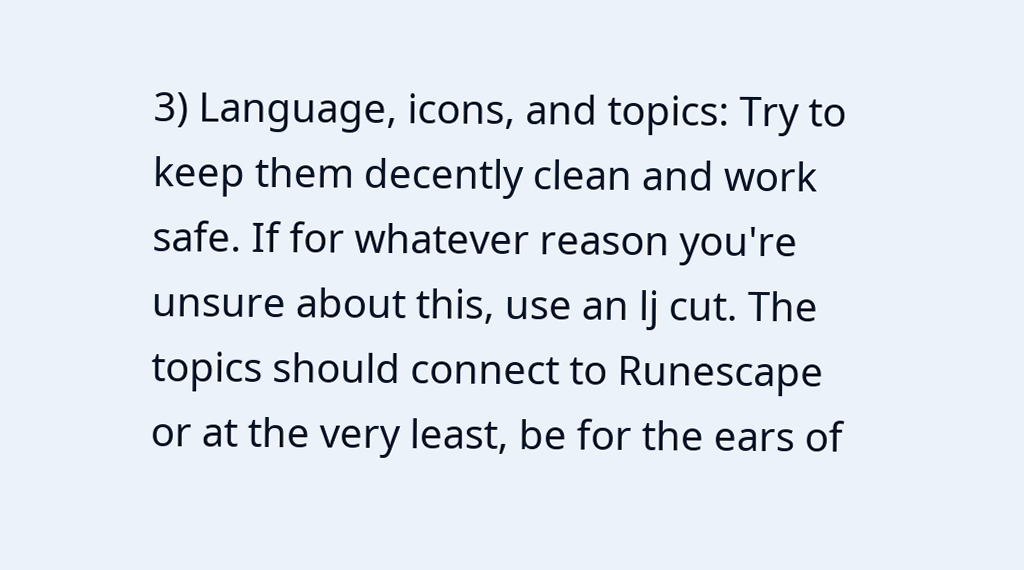3) Language, icons, and topics: Try to keep them decently clean and work safe. If for whatever reason you're unsure about this, use an lj cut. The topics should connect to Runescape or at the very least, be for the ears of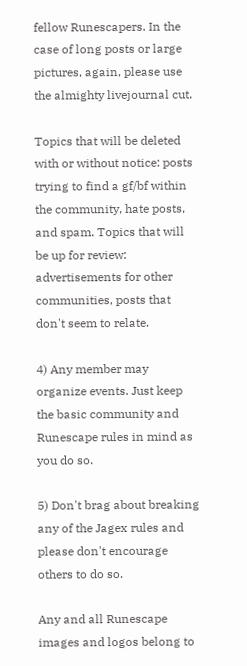fellow Runescapers. In the case of long posts or large pictures, again, please use the almighty livejournal cut.

Topics that will be deleted with or without notice: posts trying to find a gf/bf within the community, hate posts, and spam. Topics that will be up for review: advertisements for other communities, posts that don't seem to relate.

4) Any member may organize events. Just keep the basic community and Runescape rules in mind as you do so.

5) Don't brag about breaking any of the Jagex rules and please don't encourage others to do so.

Any and all Runescape images and logos belong to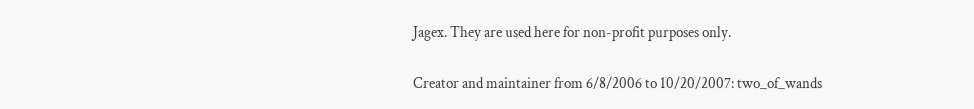Jagex. They are used here for non-profit purposes only.

Creator and maintainer from 6/8/2006 to 10/20/2007: two_of_wands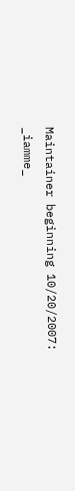Maintainer beginning 10/20/2007: _iamme_